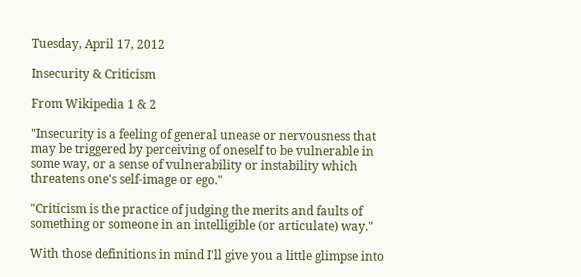Tuesday, April 17, 2012

Insecurity & Criticism

From Wikipedia 1 & 2

"Insecurity is a feeling of general unease or nervousness that may be triggered by perceiving of oneself to be vulnerable in some way, or a sense of vulnerability or instability which threatens one's self-image or ego."

"Criticism is the practice of judging the merits and faults of something or someone in an intelligible (or articulate) way."

With those definitions in mind I'll give you a little glimpse into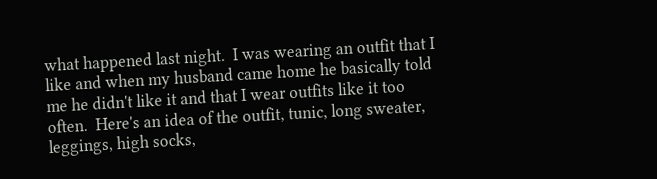what happened last night.  I was wearing an outfit that I like and when my husband came home he basically told me he didn't like it and that I wear outfits like it too often.  Here's an idea of the outfit, tunic, long sweater, leggings, high socks,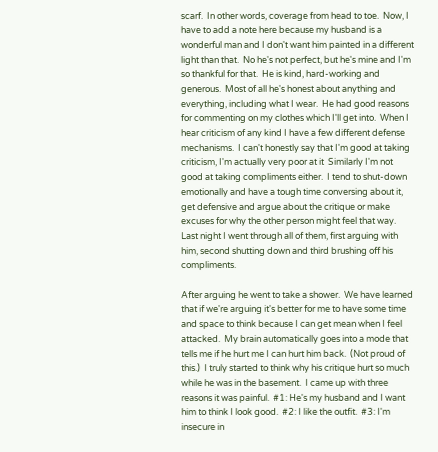scarf.  In other words, coverage from head to toe.  Now, I have to add a note here because my husband is a wonderful man and I don't want him painted in a different light than that.  No he's not perfect, but he's mine and I'm so thankful for that.  He is kind, hard-working and generous.  Most of all he's honest about anything and everything, including what I wear.  He had good reasons for commenting on my clothes which I'll get into.  When I hear criticism of any kind I have a few different defense mechanisms.  I can't honestly say that I'm good at taking criticism, I'm actually very poor at it  Similarly I'm not good at taking compliments either.  I tend to shut-down emotionally and have a tough time conversing about it, get defensive and argue about the critique or make excuses for why the other person might feel that way.  Last night I went through all of them, first arguing with him, second shutting down and third brushing off his compliments.

After arguing he went to take a shower.  We have learned that if we're arguing it's better for me to have some time and space to think because I can get mean when I feel attacked.  My brain automatically goes into a mode that tells me if he hurt me I can hurt him back.  (Not proud of this.)  I truly started to think why his critique hurt so much while he was in the basement.  I came up with three reasons it was painful.  #1: He's my husband and I want him to think I look good.  #2: I like the outfit.  #3: I'm insecure in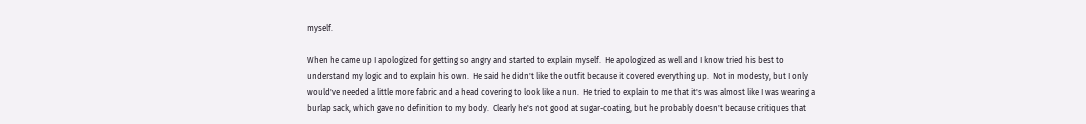myself.

When he came up I apologized for getting so angry and started to explain myself.  He apologized as well and I know tried his best to understand my logic and to explain his own.  He said he didn't like the outfit because it covered everything up.  Not in modesty, but I only would've needed a little more fabric and a head covering to look like a nun.  He tried to explain to me that it's was almost like I was wearing a burlap sack, which gave no definition to my body.  Clearly he's not good at sugar-coating, but he probably doesn't because critiques that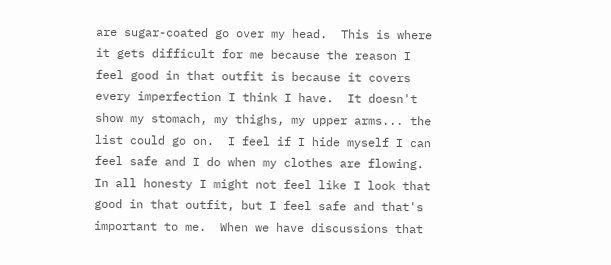are sugar-coated go over my head.  This is where it gets difficult for me because the reason I feel good in that outfit is because it covers every imperfection I think I have.  It doesn't show my stomach, my thighs, my upper arms... the list could go on.  I feel if I hide myself I can feel safe and I do when my clothes are flowing.  In all honesty I might not feel like I look that good in that outfit, but I feel safe and that's important to me.  When we have discussions that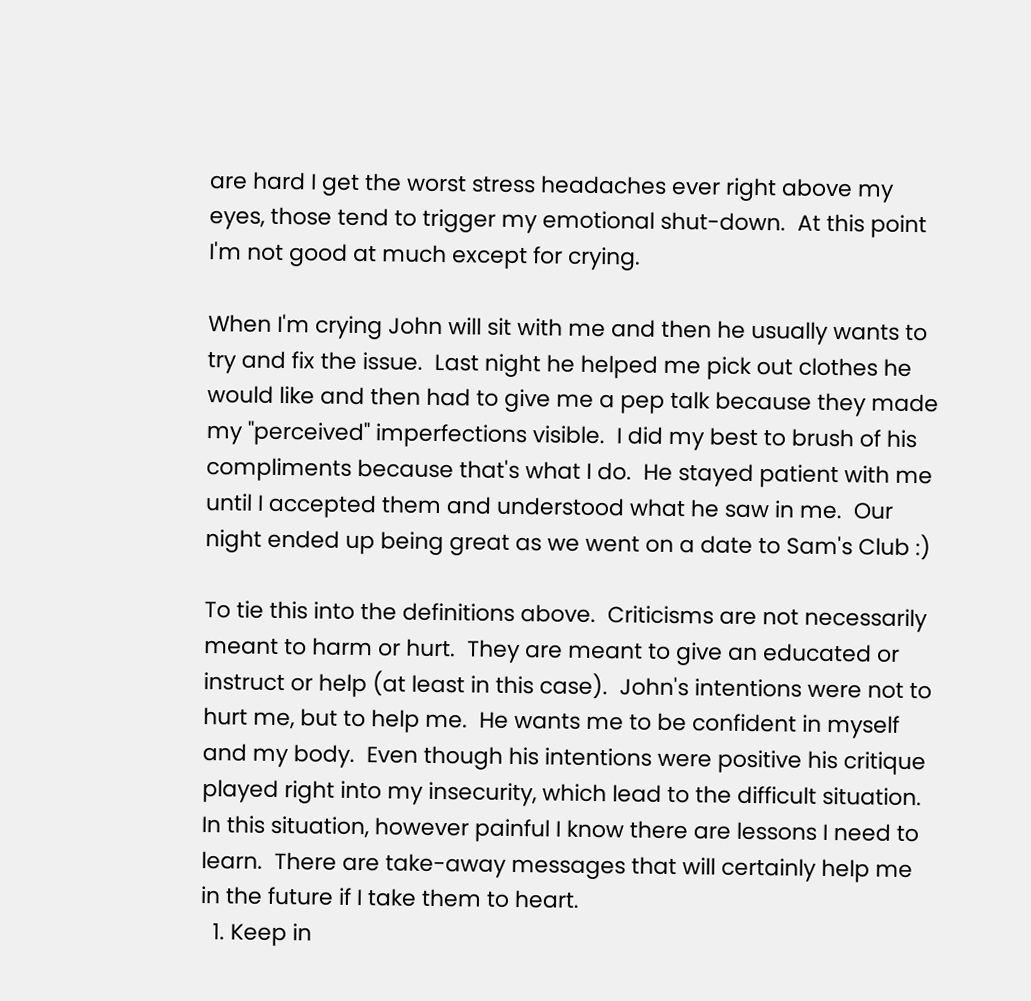are hard I get the worst stress headaches ever right above my eyes, those tend to trigger my emotional shut-down.  At this point I'm not good at much except for crying.

When I'm crying John will sit with me and then he usually wants to try and fix the issue.  Last night he helped me pick out clothes he would like and then had to give me a pep talk because they made my "perceived" imperfections visible.  I did my best to brush of his compliments because that's what I do.  He stayed patient with me until I accepted them and understood what he saw in me.  Our night ended up being great as we went on a date to Sam's Club :)

To tie this into the definitions above.  Criticisms are not necessarily meant to harm or hurt.  They are meant to give an educated or instruct or help (at least in this case).  John's intentions were not to hurt me, but to help me.  He wants me to be confident in myself and my body.  Even though his intentions were positive his critique played right into my insecurity, which lead to the difficult situation.  In this situation, however painful I know there are lessons I need to learn.  There are take-away messages that will certainly help me in the future if I take them to heart.
  1. Keep in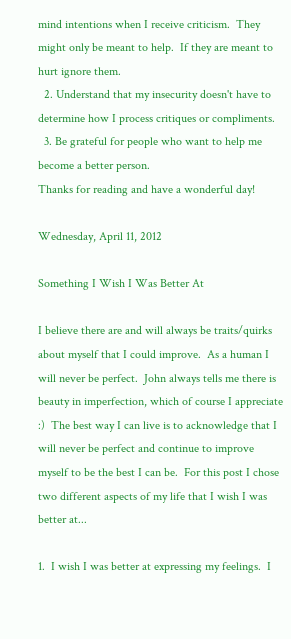mind intentions when I receive criticism.  They might only be meant to help.  If they are meant to hurt ignore them.
  2. Understand that my insecurity doesn't have to determine how I process critiques or compliments.
  3. Be grateful for people who want to help me become a better person.
Thanks for reading and have a wonderful day!

Wednesday, April 11, 2012

Something I Wish I Was Better At

I believe there are and will always be traits/quirks about myself that I could improve.  As a human I will never be perfect.  John always tells me there is beauty in imperfection, which of course I appreciate :)  The best way I can live is to acknowledge that I will never be perfect and continue to improve myself to be the best I can be.  For this post I chose two different aspects of my life that I wish I was better at...

1.  I wish I was better at expressing my feelings.  I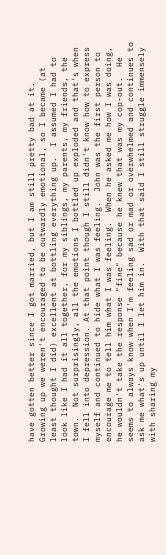have gotten better since I got married, but I am still pretty bad at it.  Growing up we weren't encouraged to be outwardly emotional, so I became (at least thought I did) excellent at bottling everything up.  I assumed I had to look like I had it all together, for my siblings, my parents, my friends, the town.  Not surprisingly, all the emotions I bottled up exploded and that's when I fell into depression. At that point though I still didn't know how to express myself and continued to hide what I was feeling.  John was the first person to encourage me to tell him what I was feeling.  When he asked me how I was doing, he wouldn't take the response "fine" because he knew that was my cop-out.  He seems to always know when I'm feeling sad or mad or overwhelmed and continues to ask me what's up until I let him in.  With that said I still struggle immensely with sharing my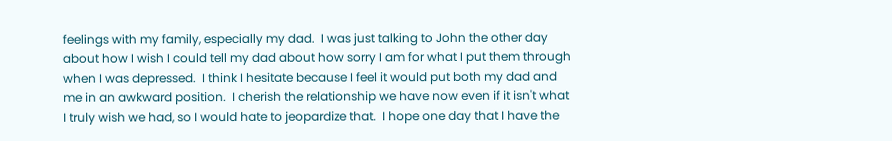feelings with my family, especially my dad.  I was just talking to John the other day about how I wish I could tell my dad about how sorry I am for what I put them through when I was depressed.  I think I hesitate because I feel it would put both my dad and me in an awkward position.  I cherish the relationship we have now even if it isn't what I truly wish we had, so I would hate to jeopardize that.  I hope one day that I have the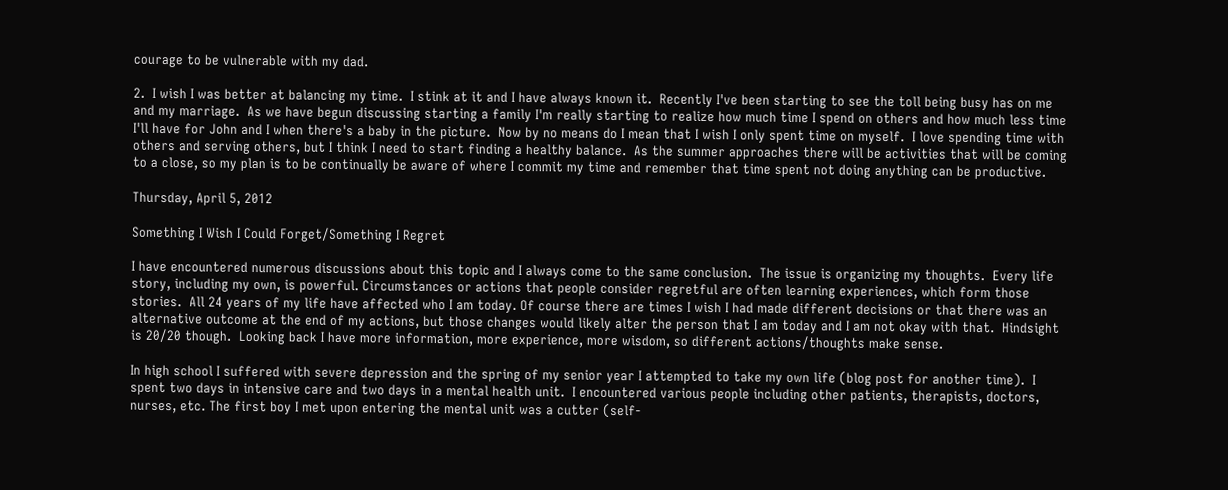courage to be vulnerable with my dad.

2.  I wish I was better at balancing my time.  I stink at it and I have always known it.  Recently I've been starting to see the toll being busy has on me and my marriage.  As we have begun discussing starting a family I'm really starting to realize how much time I spend on others and how much less time I'll have for John and I when there's a baby in the picture.  Now by no means do I mean that I wish I only spent time on myself.  I love spending time with others and serving others, but I think I need to start finding a healthy balance.  As the summer approaches there will be activities that will be coming to a close, so my plan is to be continually be aware of where I commit my time and remember that time spent not doing anything can be productive.

Thursday, April 5, 2012

Something I Wish I Could Forget/Something I Regret

I have encountered numerous discussions about this topic and I always come to the same conclusion.  The issue is organizing my thoughts.  Every life story, including my own, is powerful. Circumstances or actions that people consider regretful are often learning experiences, which form those stories.  All 24 years of my life have affected who I am today. Of course there are times I wish I had made different decisions or that there was an alternative outcome at the end of my actions, but those changes would likely alter the person that I am today and I am not okay with that.  Hindsight is 20/20 though.  Looking back I have more information, more experience, more wisdom, so different actions/thoughts make sense.

In high school I suffered with severe depression and the spring of my senior year I attempted to take my own life (blog post for another time).  I spent two days in intensive care and two days in a mental health unit.  I encountered various people including other patients, therapists, doctors, nurses, etc. The first boy I met upon entering the mental unit was a cutter (self-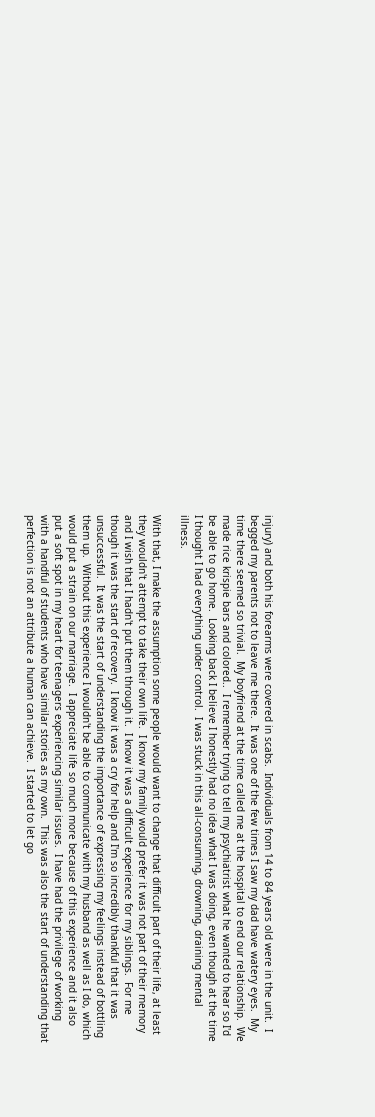injury) and both his forearms were covered in scabs.  Individuals from 14 to 84 years old were in the unit.  I begged my parents not to leave me there.  It was one of the few times I saw my dad have watery eyes.  My time there seemed so trivial.  My boyfriend at the time called me at the hospital to end our relationship.  We made rice krispie bars and colored..  I remember trying to tell my psychiatrist what he wanted to hear so I'd be able to go home.  Looking back I believe I honestly had no idea what I was doing, even though at the time I thought I had everything under control.  I was stuck in this all-consuming, drowning, draining mental illness.

With that, I make the assumption some people would want to change that difficult part of their life, at least they wouldn't attempt to take their own life.  I know my family would prefer it was not part of their memory and I wish that I hadn't put them through it.  I know it was a difficult experience for my siblings.  For me though it was the start of recovery.  I know it was a cry for help and I'm so incredibly thankful that it was unsuccessful.  It was the start of understanding the importance of expressing my feelings instead of bottling them up.  Without this experience I wouldn't be able to communicate with my husband as well as I do, which would put a strain on our marriage.  I appreciate life so much more because of this experience and it also put a soft spot in my heart for teenagers experiencing similar issues.  I have had the privilege of working with a handful of students who have similar stories as my own.  This was also the start of understanding that perfection is not an attribute a human can achieve.  I started to let go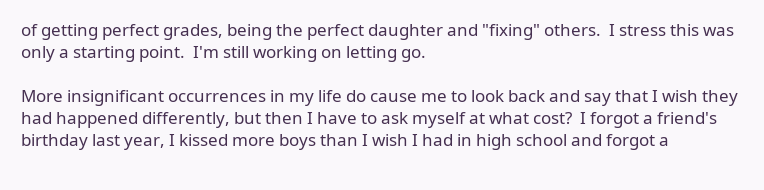of getting perfect grades, being the perfect daughter and "fixing" others.  I stress this was only a starting point.  I'm still working on letting go.

More insignificant occurrences in my life do cause me to look back and say that I wish they had happened differently, but then I have to ask myself at what cost?  I forgot a friend's birthday last year, I kissed more boys than I wish I had in high school and forgot a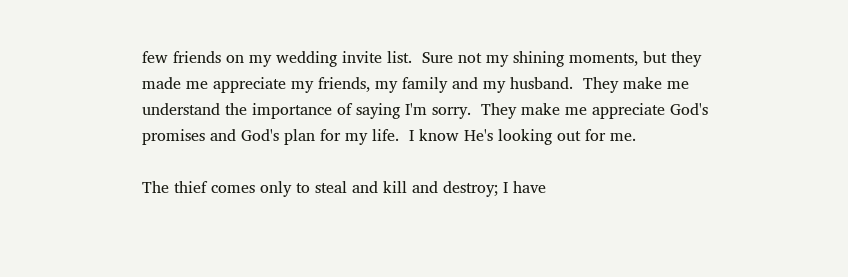few friends on my wedding invite list.  Sure not my shining moments, but they made me appreciate my friends, my family and my husband.  They make me understand the importance of saying I'm sorry.  They make me appreciate God's promises and God's plan for my life.  I know He's looking out for me.

The thief comes only to steal and kill and destroy; I have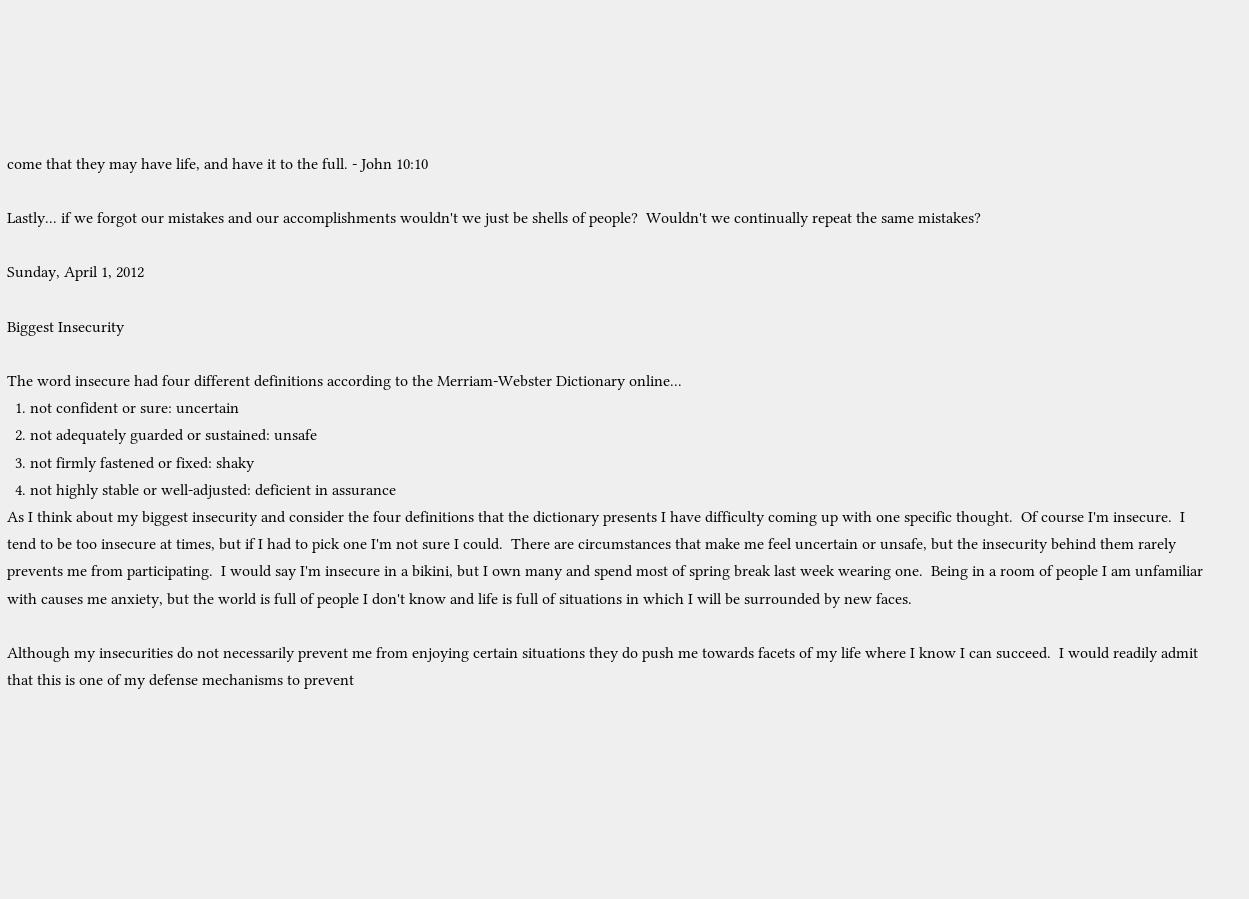come that they may have life, and have it to the full. - John 10:10

Lastly... if we forgot our mistakes and our accomplishments wouldn't we just be shells of people?  Wouldn't we continually repeat the same mistakes?

Sunday, April 1, 2012

Biggest Insecurity

The word insecure had four different definitions according to the Merriam-Webster Dictionary online...
  1. not confident or sure: uncertain
  2. not adequately guarded or sustained: unsafe
  3. not firmly fastened or fixed: shaky
  4. not highly stable or well-adjusted: deficient in assurance
As I think about my biggest insecurity and consider the four definitions that the dictionary presents I have difficulty coming up with one specific thought.  Of course I'm insecure.  I tend to be too insecure at times, but if I had to pick one I'm not sure I could.  There are circumstances that make me feel uncertain or unsafe, but the insecurity behind them rarely prevents me from participating.  I would say I'm insecure in a bikini, but I own many and spend most of spring break last week wearing one.  Being in a room of people I am unfamiliar with causes me anxiety, but the world is full of people I don't know and life is full of situations in which I will be surrounded by new faces.

Although my insecurities do not necessarily prevent me from enjoying certain situations they do push me towards facets of my life where I know I can succeed.  I would readily admit that this is one of my defense mechanisms to prevent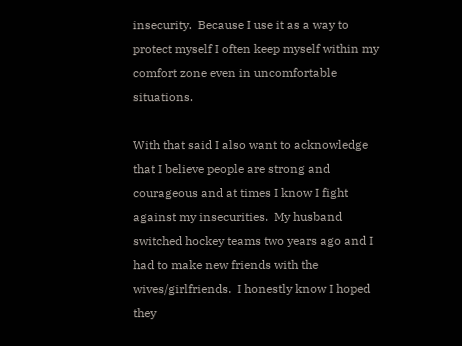insecurity.  Because I use it as a way to protect myself I often keep myself within my comfort zone even in uncomfortable situations.

With that said I also want to acknowledge that I believe people are strong and courageous and at times I know I fight against my insecurities.  My husband switched hockey teams two years ago and I had to make new friends with the wives/girlfriends.  I honestly know I hoped they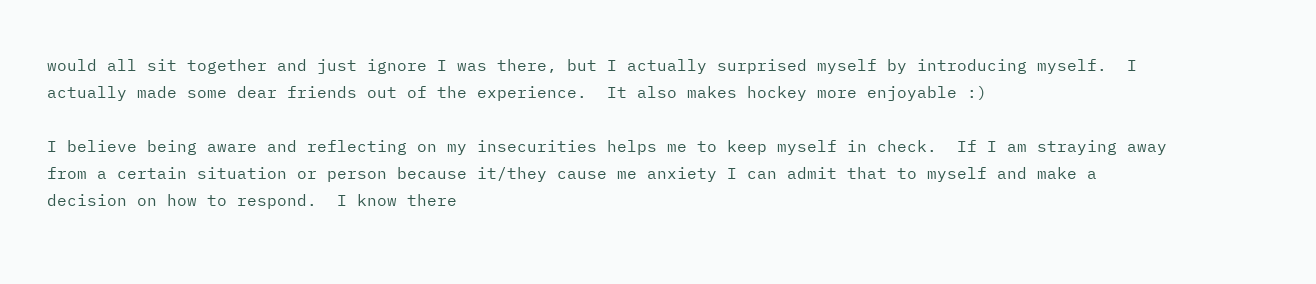would all sit together and just ignore I was there, but I actually surprised myself by introducing myself.  I actually made some dear friends out of the experience.  It also makes hockey more enjoyable :)

I believe being aware and reflecting on my insecurities helps me to keep myself in check.  If I am straying away from a certain situation or person because it/they cause me anxiety I can admit that to myself and make a decision on how to respond.  I know there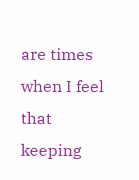are times when I feel that keeping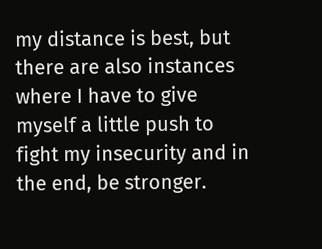my distance is best, but there are also instances where I have to give myself a little push to fight my insecurity and in the end, be stronger.